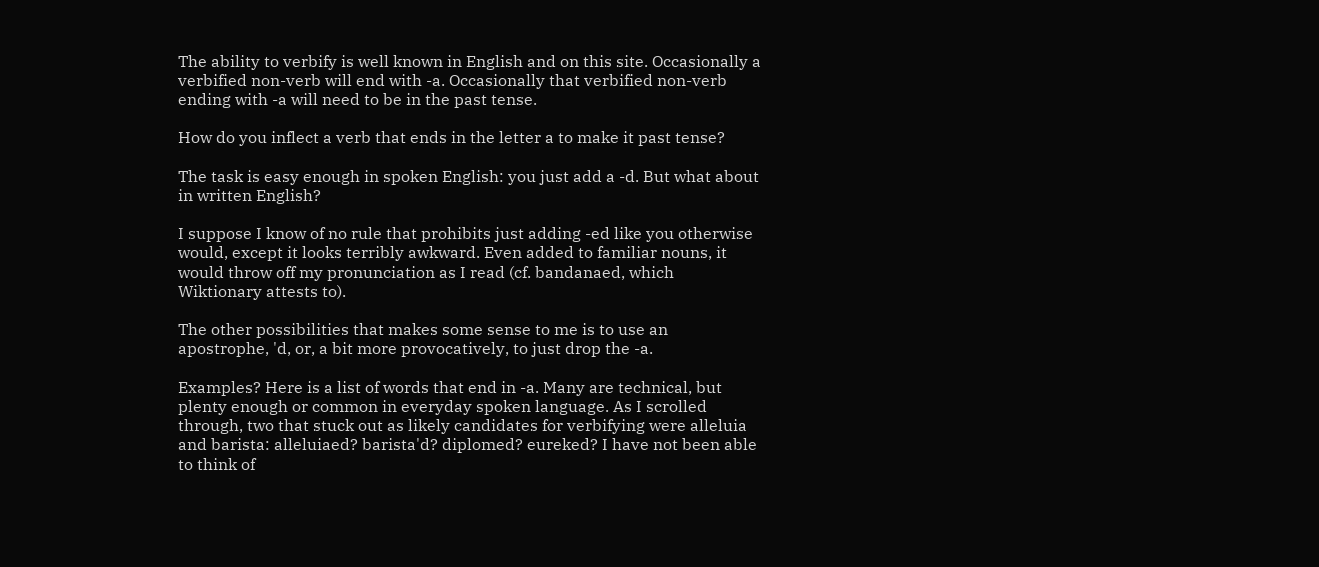The ability to verbify is well known in English and on this site. Occasionally a verbified non-verb will end with -a. Occasionally that verbified non-verb ending with -a will need to be in the past tense.

How do you inflect a verb that ends in the letter a to make it past tense?

The task is easy enough in spoken English: you just add a -d. But what about in written English?

I suppose I know of no rule that prohibits just adding -ed like you otherwise would, except it looks terribly awkward. Even added to familiar nouns, it would throw off my pronunciation as I read (cf. bandanaed, which Wiktionary attests to).

The other possibilities that makes some sense to me is to use an apostrophe, 'd, or, a bit more provocatively, to just drop the -a.

Examples? Here is a list of words that end in -a. Many are technical, but plenty enough or common in everyday spoken language. As I scrolled through, two that stuck out as likely candidates for verbifying were alleluia and barista: alleluiaed? barista'd? diplomed? eureked? I have not been able to think of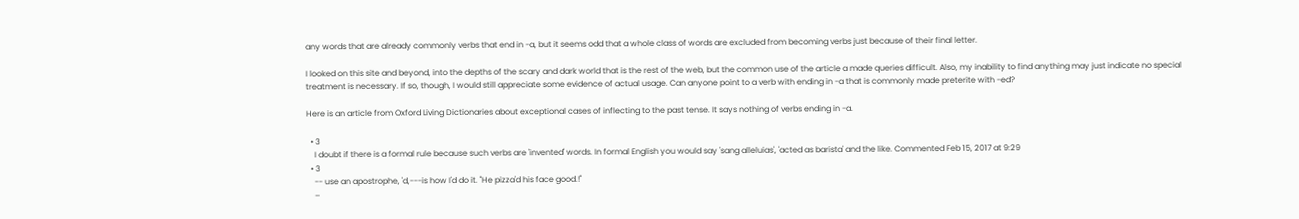any words that are already commonly verbs that end in -a, but it seems odd that a whole class of words are excluded from becoming verbs just because of their final letter.

I looked on this site and beyond, into the depths of the scary and dark world that is the rest of the web, but the common use of the article a made queries difficult. Also, my inability to find anything may just indicate no special treatment is necessary. If so, though, I would still appreciate some evidence of actual usage. Can anyone point to a verb with ending in -a that is commonly made preterite with -ed?

Here is an article from Oxford Living Dictionaries about exceptional cases of inflecting to the past tense. It says nothing of verbs ending in -a.

  • 3
    I doubt if there is a formal rule because such verbs are 'invented' words. In formal English you would say 'sang alleluias', 'acted as barista' and the like. Commented Feb 15, 2017 at 9:29
  • 3
    -- use an apostrophe, 'd,---is how I'd do it. "He pizza'd his face good.!"
    –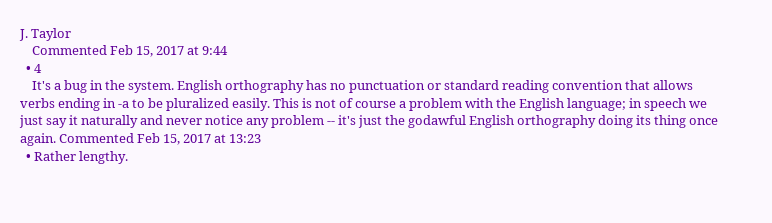J. Taylor
    Commented Feb 15, 2017 at 9:44
  • 4
    It's a bug in the system. English orthography has no punctuation or standard reading convention that allows verbs ending in -a to be pluralized easily. This is not of course a problem with the English language; in speech we just say it naturally and never notice any problem -- it's just the godawful English orthography doing its thing once again. Commented Feb 15, 2017 at 13:23
  • Rather lengthy.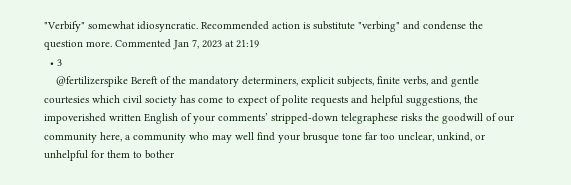"Verbify" somewhat idiosyncratic. Recommended action is substitute "verbing" and condense the question more. Commented Jan 7, 2023 at 21:19
  • 3
    @fertilizerspike Bereft of the mandatory determiners, explicit subjects, finite verbs, and gentle courtesies which civil society has come to expect of polite requests and helpful suggestions, the impoverished written English of your comments’ stripped-down telegraphese risks the goodwill of our community here, a community who may well find your brusque tone far too unclear, unkind, or unhelpful for them to bother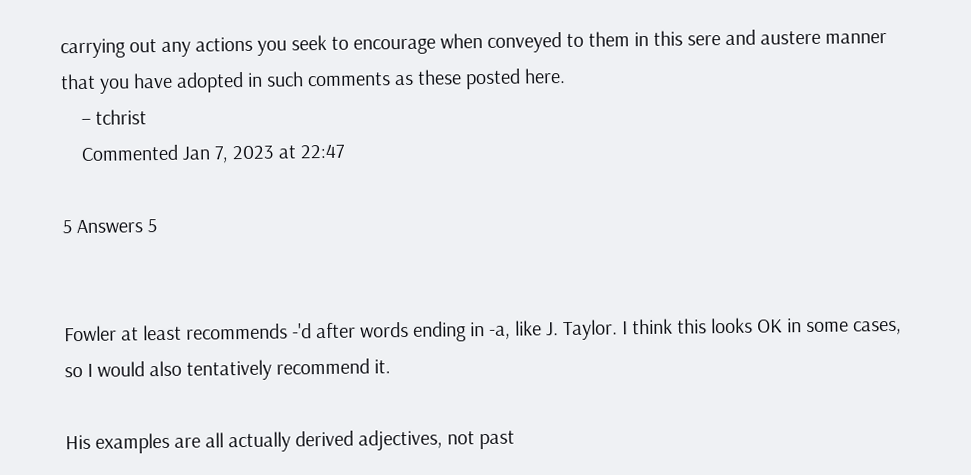carrying out any actions you seek to encourage when conveyed to them in this sere and austere manner that you have adopted in such comments as these posted here.
    – tchrist
    Commented Jan 7, 2023 at 22:47

5 Answers 5


Fowler at least recommends -'d after words ending in -a, like J. Taylor. I think this looks OK in some cases, so I would also tentatively recommend it.

His examples are all actually derived adjectives, not past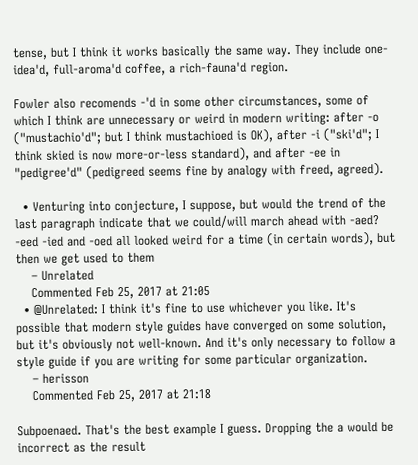tense, but I think it works basically the same way. They include one-idea'd, full-aroma'd coffee, a rich-fauna'd region.

Fowler also recomends -'d in some other circumstances, some of which I think are unnecessary or weird in modern writing: after -o ("mustachio'd"; but I think mustachioed is OK), after -i ("ski'd"; I think skied is now more-or-less standard), and after -ee in "pedigree'd" (pedigreed seems fine by analogy with freed, agreed).

  • Venturing into conjecture, I suppose, but would the trend of the last paragraph indicate that we could/will march ahead with -aed? -eed -ied and -oed all looked weird for a time (in certain words), but then we get used to them
    – Unrelated
    Commented Feb 25, 2017 at 21:05
  • @Unrelated: I think it's fine to use whichever you like. It's possible that modern style guides have converged on some solution, but it's obviously not well-known. And it's only necessary to follow a style guide if you are writing for some particular organization.
    – herisson
    Commented Feb 25, 2017 at 21:18

Subpoenaed. That's the best example I guess. Dropping the a would be incorrect as the result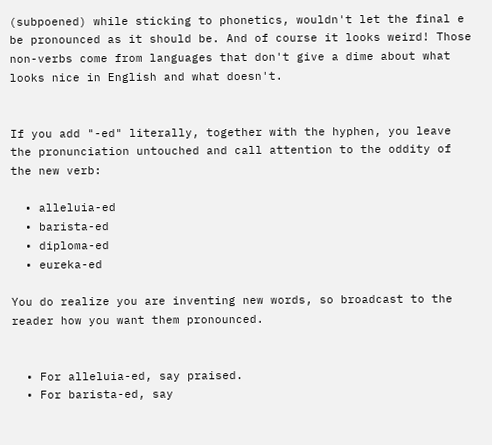(subpoened) while sticking to phonetics, wouldn't let the final e be pronounced as it should be. And of course it looks weird! Those non-verbs come from languages that don't give a dime about what looks nice in English and what doesn't.


If you add "-ed" literally, together with the hyphen, you leave the pronunciation untouched and call attention to the oddity of the new verb:

  • alleluia-ed
  • barista-ed
  • diploma-ed
  • eureka-ed

You do realize you are inventing new words, so broadcast to the reader how you want them pronounced.


  • For alleluia-ed, say praised.
  • For barista-ed, say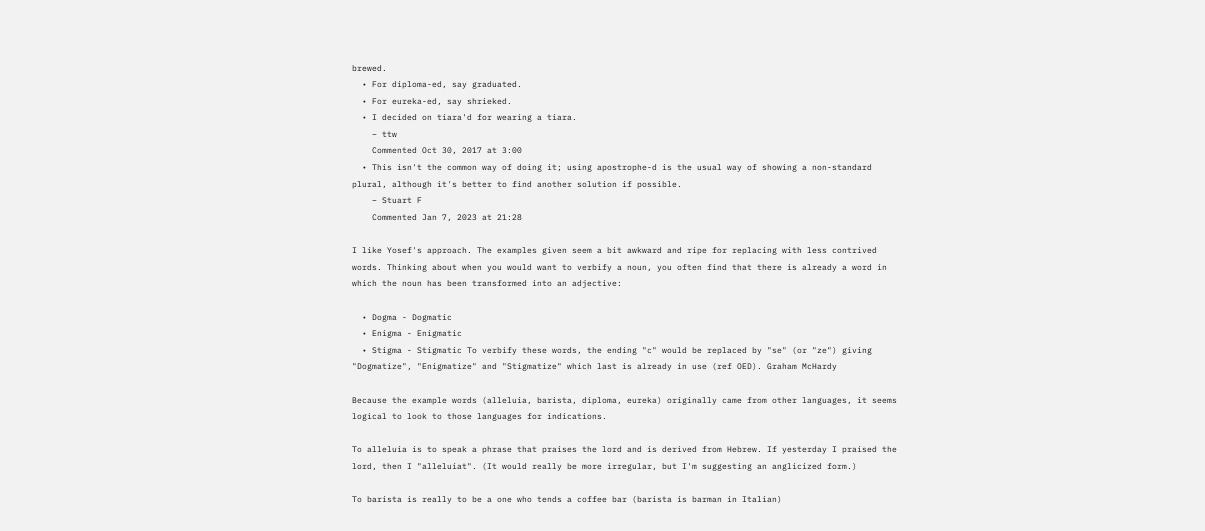brewed.
  • For diploma-ed, say graduated.
  • For eureka-ed, say shrieked.
  • I decided on tiara'd for wearing a tiara.
    – ttw
    Commented Oct 30, 2017 at 3:00
  • This isn't the common way of doing it; using apostrophe-d is the usual way of showing a non-standard plural, although it's better to find another solution if possible.
    – Stuart F
    Commented Jan 7, 2023 at 21:28

I like Yosef's approach. The examples given seem a bit awkward and ripe for replacing with less contrived words. Thinking about when you would want to verbify a noun, you often find that there is already a word in which the noun has been transformed into an adjective:

  • Dogma - Dogmatic
  • Enigma - Enigmatic
  • Stigma - Stigmatic To verbify these words, the ending "c" would be replaced by "se" (or "ze") giving "Dogmatize", "Enigmatize" and "Stigmatize" which last is already in use (ref OED). Graham McHardy

Because the example words (alleluia, barista, diploma, eureka) originally came from other languages, it seems logical to look to those languages for indications.

To alleluia is to speak a phrase that praises the lord and is derived from Hebrew. If yesterday I praised the lord, then I "alleluiat". (It would really be more irregular, but I'm suggesting an anglicized form.)

To barista is really to be a one who tends a coffee bar (barista is barman in Italian)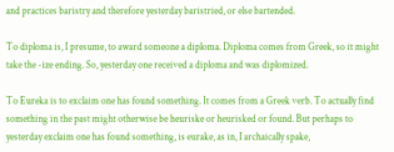and practices baristry and therefore yesterday baristried, or else bartended.

To diploma is, I presume, to award someone a diploma. Diploma comes from Greek, so it might take the -ize ending. So, yesterday one received a diploma and was diplomized.

To Eureka is to exclaim one has found something. It comes from a Greek verb. To actually find something in the past might otherwise be heuriske or heurisked or found. But perhaps to yesterday exclaim one has found something, is eurake, as in, I archaically spake,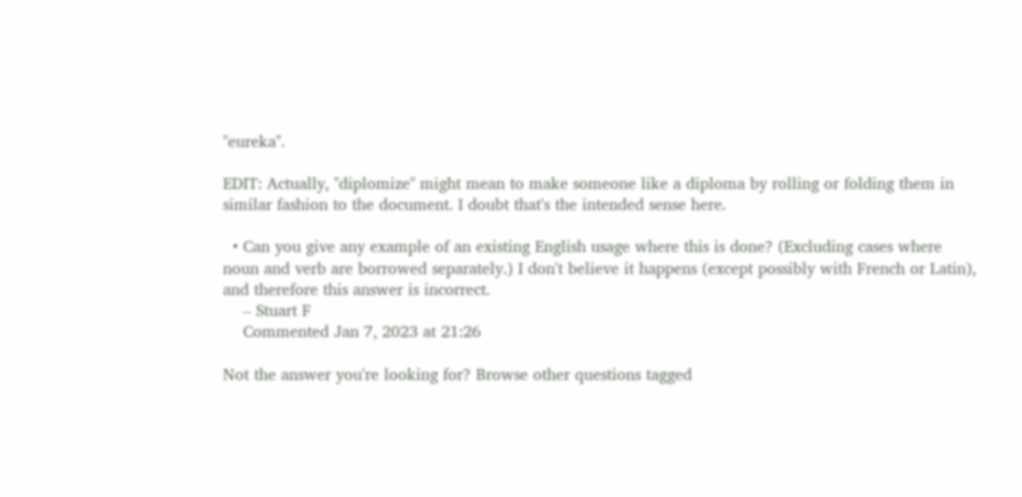"eureka".

EDIT: Actually, "diplomize" might mean to make someone like a diploma by rolling or folding them in similar fashion to the document. I doubt that's the intended sense here.

  • Can you give any example of an existing English usage where this is done? (Excluding cases where noun and verb are borrowed separately.) I don't believe it happens (except possibly with French or Latin), and therefore this answer is incorrect.
    – Stuart F
    Commented Jan 7, 2023 at 21:26

Not the answer you're looking for? Browse other questions tagged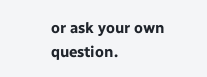or ask your own question.